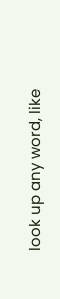look up any word, like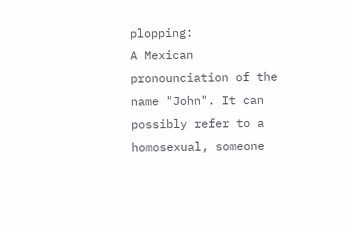plopping:
A Mexican pronounciation of the name "John". It can possibly refer to a homosexual, someone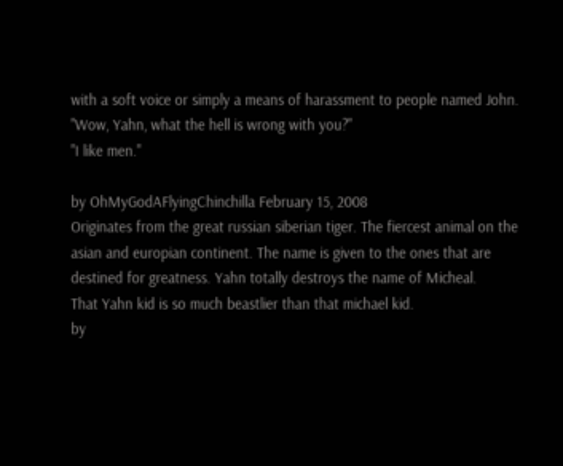with a soft voice or simply a means of harassment to people named John.
"Wow, Yahn, what the hell is wrong with you?"
"I like men."

by OhMyGodAFlyingChinchilla February 15, 2008
Originates from the great russian siberian tiger. The fiercest animal on the asian and europian continent. The name is given to the ones that are destined for greatness. Yahn totally destroys the name of Micheal.
That Yahn kid is so much beastlier than that michael kid.
by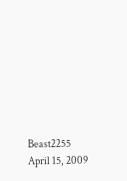Beast2255 April 15, 2009